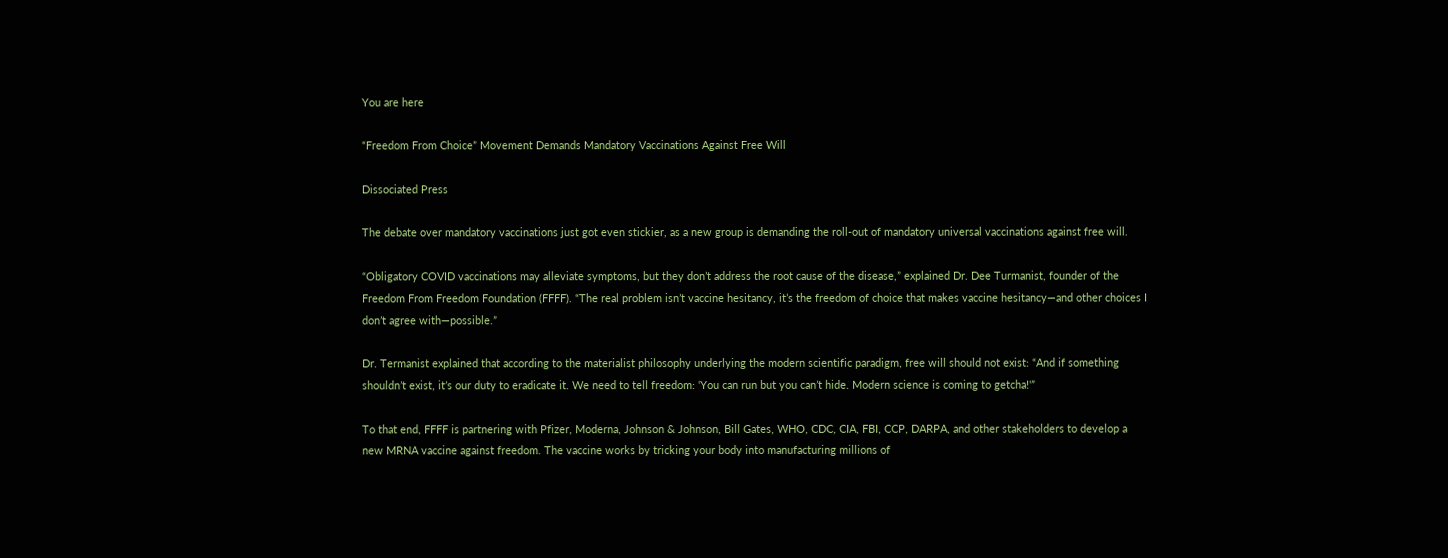You are here

“Freedom From Choice” Movement Demands Mandatory Vaccinations Against Free Will

Dissociated Press

The debate over mandatory vaccinations just got even stickier, as a new group is demanding the roll-out of mandatory universal vaccinations against free will.

“Obligatory COVID vaccinations may alleviate symptoms, but they don’t address the root cause of the disease,” explained Dr. Dee Turmanist, founder of the Freedom From Freedom Foundation (FFFF). “The real problem isn’t vaccine hesitancy, it’s the freedom of choice that makes vaccine hesitancy—and other choices I don’t agree with—possible.”

Dr. Termanist explained that according to the materialist philosophy underlying the modern scientific paradigm, free will should not exist: “And if something shouldn’t exist, it’s our duty to eradicate it. We need to tell freedom: ‘You can run but you can’t hide. Modern science is coming to getcha!'”

To that end, FFFF is partnering with Pfizer, Moderna, Johnson & Johnson, Bill Gates, WHO, CDC, CIA, FBI, CCP, DARPA, and other stakeholders to develop a new MRNA vaccine against freedom. The vaccine works by tricking your body into manufacturing millions of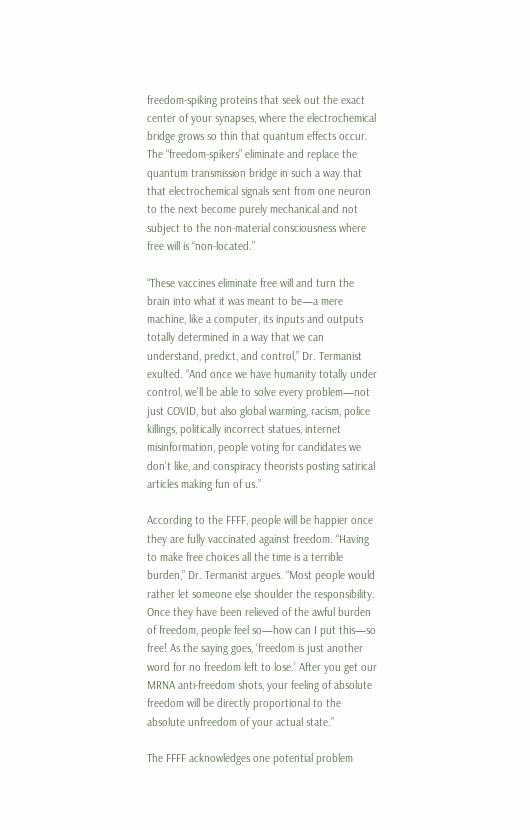freedom-spiking proteins that seek out the exact center of your synapses, where the electrochemical bridge grows so thin that quantum effects occur. The “freedom-spikers” eliminate and replace the quantum transmission bridge in such a way that that electrochemical signals sent from one neuron to the next become purely mechanical and not subject to the non-material consciousness where free will is “non-located.”

“These vaccines eliminate free will and turn the brain into what it was meant to be—a mere machine, like a computer, its inputs and outputs totally determined in a way that we can understand, predict, and control,” Dr. Termanist exulted. “And once we have humanity totally under control, we’ll be able to solve every problem—not just COVID, but also global warming, racism, police killings, politically incorrect statues, internet misinformation, people voting for candidates we don’t like, and conspiracy theorists posting satirical articles making fun of us.”

According to the FFFF, people will be happier once they are fully vaccinated against freedom. “Having to make free choices all the time is a terrible burden,” Dr. Termanist argues. “Most people would rather let someone else shoulder the responsibility. Once they have been relieved of the awful burden of freedom, people feel so—how can I put this—so free! As the saying goes, ‘freedom is just another word for no freedom left to lose.’ After you get our MRNA anti-freedom shots, your feeling of absolute freedom will be directly proportional to the absolute unfreedom of your actual state.”

The FFFF acknowledges one potential problem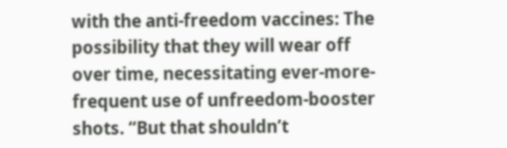with the anti-freedom vaccines: The possibility that they will wear off over time, necessitating ever-more-frequent use of unfreedom-booster shots. “But that shouldn’t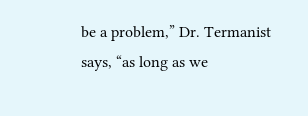be a problem,” Dr. Termanist says, “as long as we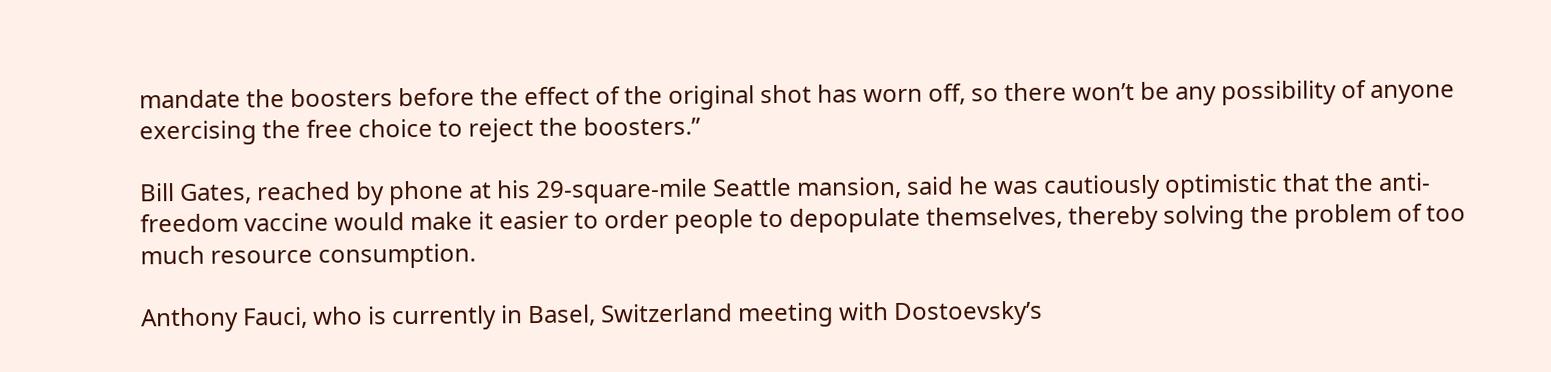mandate the boosters before the effect of the original shot has worn off, so there won’t be any possibility of anyone exercising the free choice to reject the boosters.”

Bill Gates, reached by phone at his 29-square-mile Seattle mansion, said he was cautiously optimistic that the anti-freedom vaccine would make it easier to order people to depopulate themselves, thereby solving the problem of too much resource consumption.

Anthony Fauci, who is currently in Basel, Switzerland meeting with Dostoevsky’s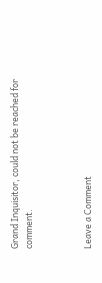Grand Inquisitor, could not be reached for comment.



Leave a Comment